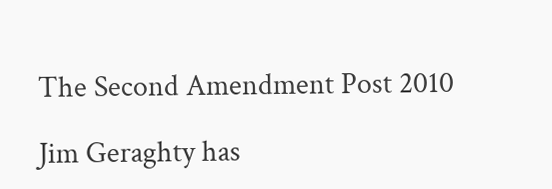The Second Amendment Post 2010

Jim Geraghty has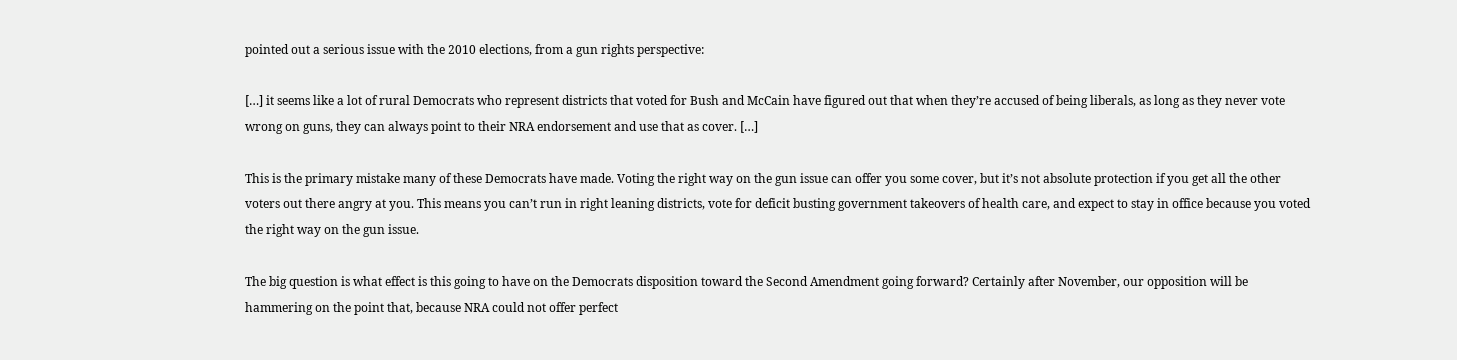pointed out a serious issue with the 2010 elections, from a gun rights perspective:

[…] it seems like a lot of rural Democrats who represent districts that voted for Bush and McCain have figured out that when they’re accused of being liberals, as long as they never vote wrong on guns, they can always point to their NRA endorsement and use that as cover. […]

This is the primary mistake many of these Democrats have made. Voting the right way on the gun issue can offer you some cover, but it’s not absolute protection if you get all the other voters out there angry at you. This means you can’t run in right leaning districts, vote for deficit busting government takeovers of health care, and expect to stay in office because you voted the right way on the gun issue.

The big question is what effect is this going to have on the Democrats disposition toward the Second Amendment going forward? Certainly after November, our opposition will be hammering on the point that, because NRA could not offer perfect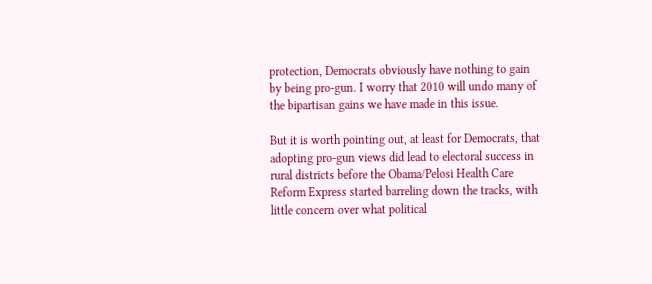protection, Democrats obviously have nothing to gain by being pro-gun. I worry that 2010 will undo many of the bipartisan gains we have made in this issue.

But it is worth pointing out, at least for Democrats, that adopting pro-gun views did lead to electoral success in rural districts before the Obama/Pelosi Health Care Reform Express started barreling down the tracks, with little concern over what political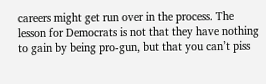careers might get run over in the process. The lesson for Democrats is not that they have nothing to gain by being pro-gun, but that you can’t piss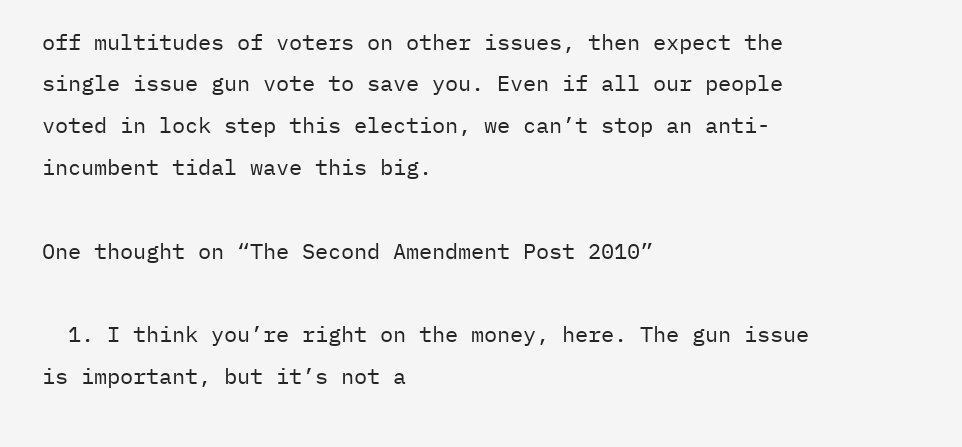off multitudes of voters on other issues, then expect the single issue gun vote to save you. Even if all our people voted in lock step this election, we can’t stop an anti-incumbent tidal wave this big.

One thought on “The Second Amendment Post 2010”

  1. I think you’re right on the money, here. The gun issue is important, but it’s not a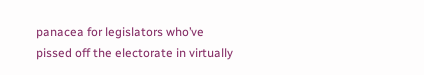panacea for legislators who’ve pissed off the electorate in virtually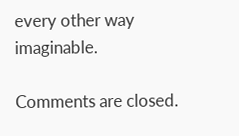every other way imaginable.

Comments are closed.